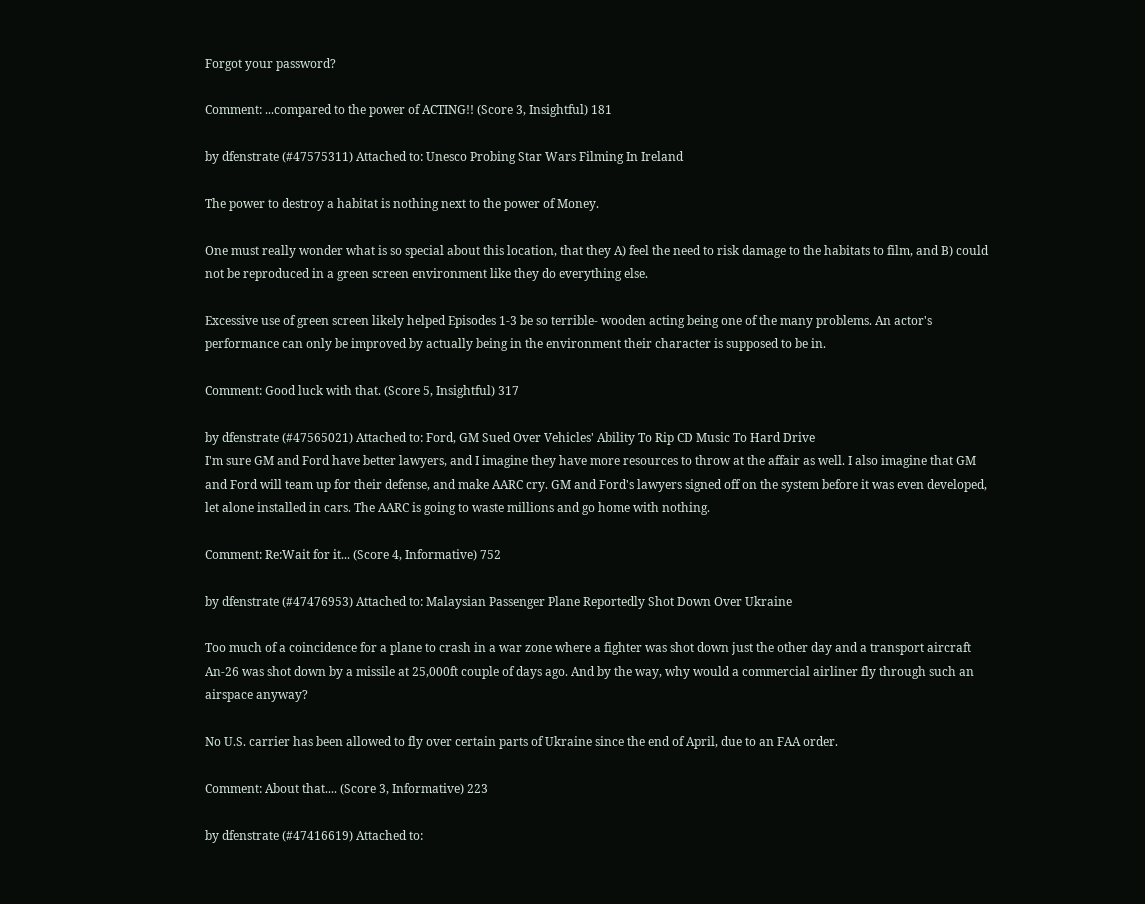Forgot your password?

Comment: ...compared to the power of ACTING!! (Score 3, Insightful) 181

by dfenstrate (#47575311) Attached to: Unesco Probing Star Wars Filming In Ireland

The power to destroy a habitat is nothing next to the power of Money.

One must really wonder what is so special about this location, that they A) feel the need to risk damage to the habitats to film, and B) could not be reproduced in a green screen environment like they do everything else.

Excessive use of green screen likely helped Episodes 1-3 be so terrible- wooden acting being one of the many problems. An actor's performance can only be improved by actually being in the environment their character is supposed to be in.

Comment: Good luck with that. (Score 5, Insightful) 317

by dfenstrate (#47565021) Attached to: Ford, GM Sued Over Vehicles' Ability To Rip CD Music To Hard Drive
I'm sure GM and Ford have better lawyers, and I imagine they have more resources to throw at the affair as well. I also imagine that GM and Ford will team up for their defense, and make AARC cry. GM and Ford's lawyers signed off on the system before it was even developed, let alone installed in cars. The AARC is going to waste millions and go home with nothing.

Comment: Re:Wait for it... (Score 4, Informative) 752

by dfenstrate (#47476953) Attached to: Malaysian Passenger Plane Reportedly Shot Down Over Ukraine

Too much of a coincidence for a plane to crash in a war zone where a fighter was shot down just the other day and a transport aircraft An-26 was shot down by a missile at 25,000ft couple of days ago. And by the way, why would a commercial airliner fly through such an airspace anyway?

No U.S. carrier has been allowed to fly over certain parts of Ukraine since the end of April, due to an FAA order.

Comment: About that.... (Score 3, Informative) 223

by dfenstrate (#47416619) Attached to: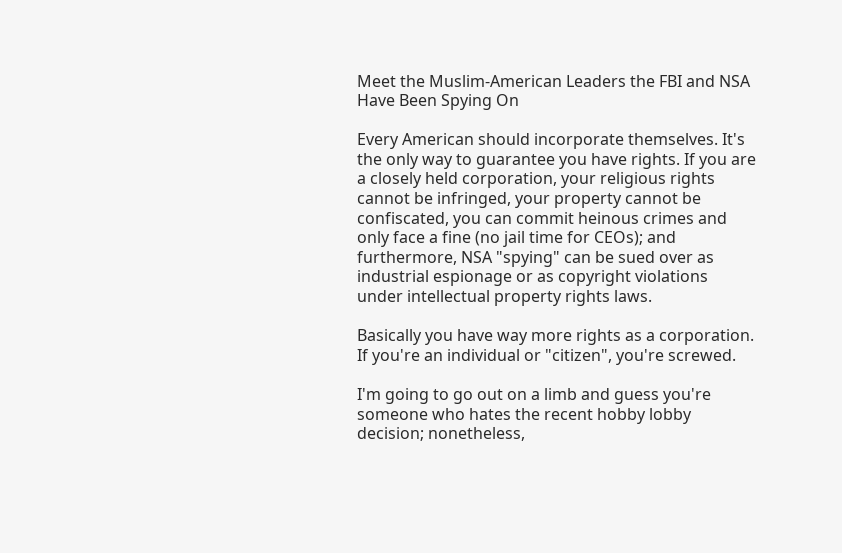Meet the Muslim-American Leaders the FBI and NSA Have Been Spying On

Every American should incorporate themselves. It's the only way to guarantee you have rights. If you are a closely held corporation, your religious rights cannot be infringed, your property cannot be confiscated, you can commit heinous crimes and only face a fine (no jail time for CEOs); and furthermore, NSA "spying" can be sued over as industrial espionage or as copyright violations under intellectual property rights laws.

Basically you have way more rights as a corporation. If you're an individual or "citizen", you're screwed.

I'm going to go out on a limb and guess you're someone who hates the recent hobby lobby decision; nonetheless,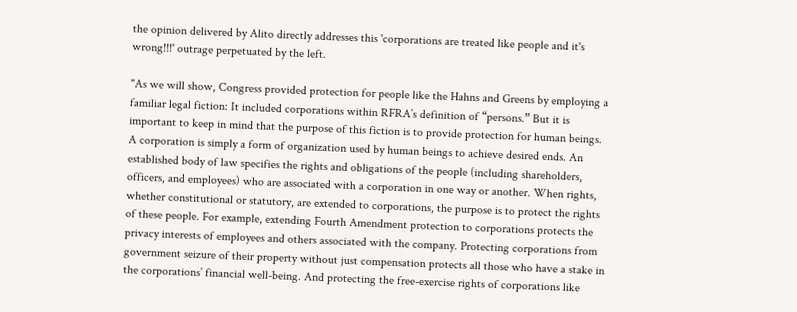the opinion delivered by Alito directly addresses this 'corporations are treated like people and it's wrong!!!' outrage perpetuated by the left.

"As we will show, Congress provided protection for people like the Hahns and Greens by employing a familiar legal fiction: It included corporations within RFRA’s definition of “persons.” But it is important to keep in mind that the purpose of this fiction is to provide protection for human beings. A corporation is simply a form of organization used by human beings to achieve desired ends. An established body of law specifies the rights and obligations of the people (including shareholders, officers, and employees) who are associated with a corporation in one way or another. When rights, whether constitutional or statutory, are extended to corporations, the purpose is to protect the rights of these people. For example, extending Fourth Amendment protection to corporations protects the privacy interests of employees and others associated with the company. Protecting corporations from government seizure of their property without just compensation protects all those who have a stake in the corporations’ financial well-being. And protecting the free-exercise rights of corporations like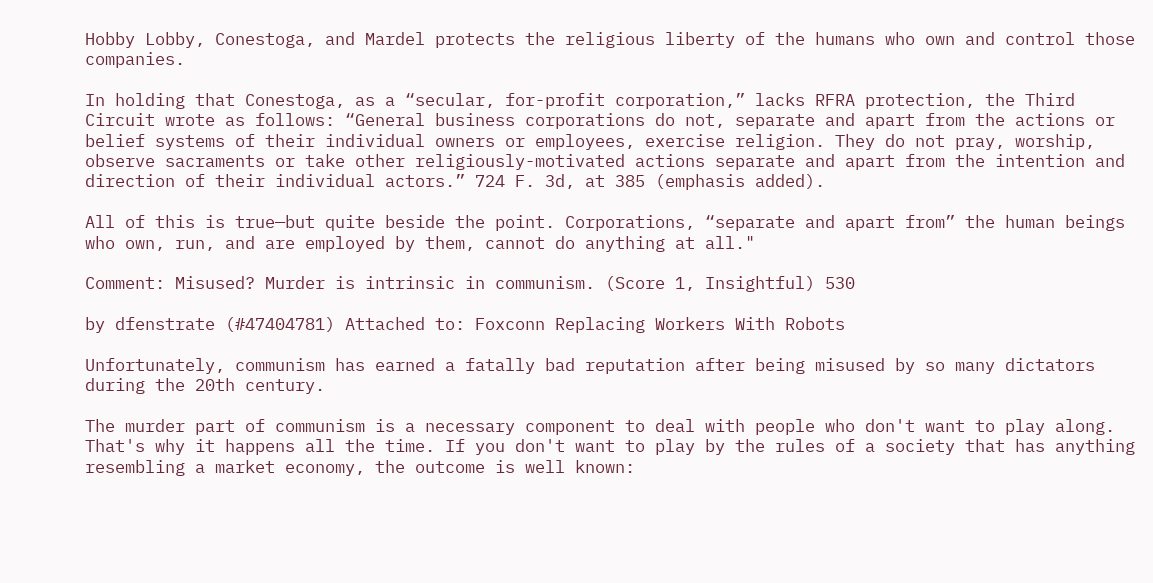Hobby Lobby, Conestoga, and Mardel protects the religious liberty of the humans who own and control those companies.

In holding that Conestoga, as a “secular, for-profit corporation,” lacks RFRA protection, the Third Circuit wrote as follows: “General business corporations do not, separate and apart from the actions or belief systems of their individual owners or employees, exercise religion. They do not pray, worship, observe sacraments or take other religiously-motivated actions separate and apart from the intention and direction of their individual actors.” 724 F. 3d, at 385 (emphasis added).

All of this is true—but quite beside the point. Corporations, “separate and apart from” the human beings who own, run, and are employed by them, cannot do anything at all."

Comment: Misused? Murder is intrinsic in communism. (Score 1, Insightful) 530

by dfenstrate (#47404781) Attached to: Foxconn Replacing Workers With Robots

Unfortunately, communism has earned a fatally bad reputation after being misused by so many dictators during the 20th century.

The murder part of communism is a necessary component to deal with people who don't want to play along. That's why it happens all the time. If you don't want to play by the rules of a society that has anything resembling a market economy, the outcome is well known: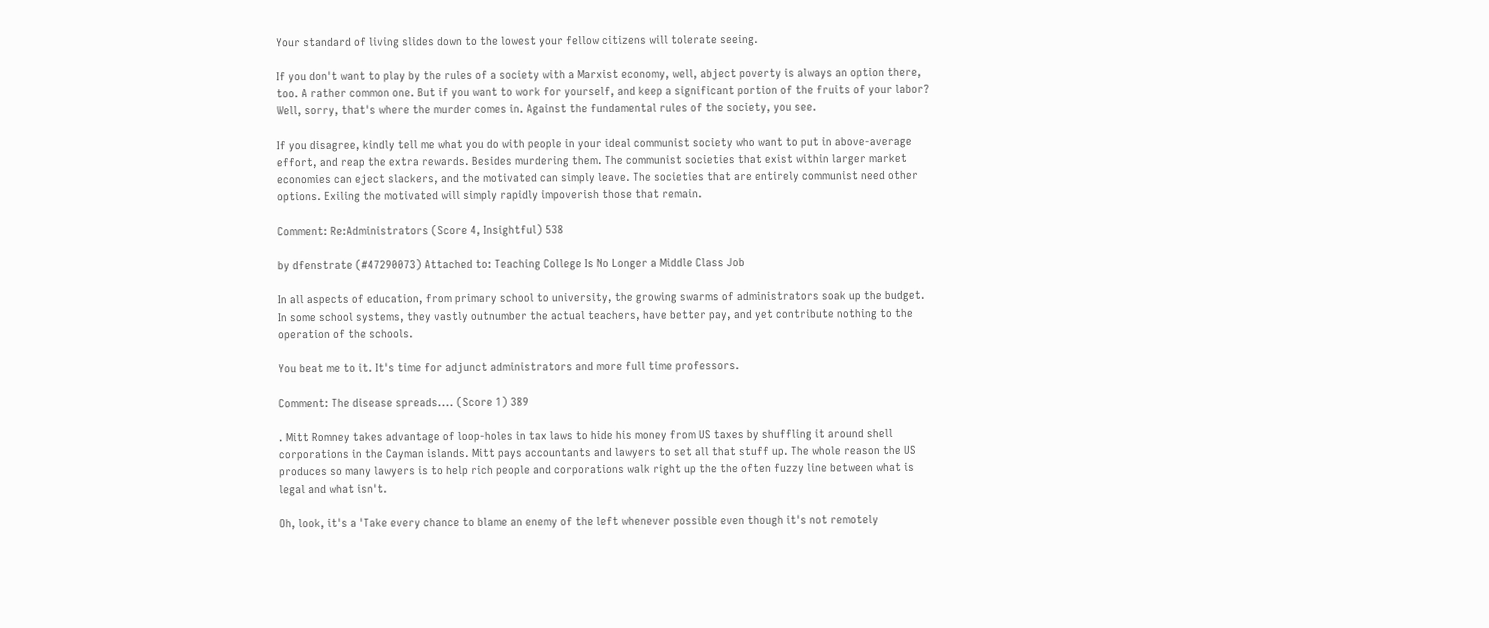Your standard of living slides down to the lowest your fellow citizens will tolerate seeing.

If you don't want to play by the rules of a society with a Marxist economy, well, abject poverty is always an option there, too. A rather common one. But if you want to work for yourself, and keep a significant portion of the fruits of your labor? Well, sorry, that's where the murder comes in. Against the fundamental rules of the society, you see.

If you disagree, kindly tell me what you do with people in your ideal communist society who want to put in above-average effort, and reap the extra rewards. Besides murdering them. The communist societies that exist within larger market economies can eject slackers, and the motivated can simply leave. The societies that are entirely communist need other options. Exiling the motivated will simply rapidly impoverish those that remain.

Comment: Re:Administrators (Score 4, Insightful) 538

by dfenstrate (#47290073) Attached to: Teaching College Is No Longer a Middle Class Job

In all aspects of education, from primary school to university, the growing swarms of administrators soak up the budget. In some school systems, they vastly outnumber the actual teachers, have better pay, and yet contribute nothing to the operation of the schools.

You beat me to it. It's time for adjunct administrators and more full time professors.

Comment: The disease spreads.... (Score 1) 389

. Mitt Romney takes advantage of loop-holes in tax laws to hide his money from US taxes by shuffling it around shell corporations in the Cayman islands. Mitt pays accountants and lawyers to set all that stuff up. The whole reason the US produces so many lawyers is to help rich people and corporations walk right up the the often fuzzy line between what is legal and what isn't.

Oh, look, it's a 'Take every chance to blame an enemy of the left whenever possible even though it's not remotely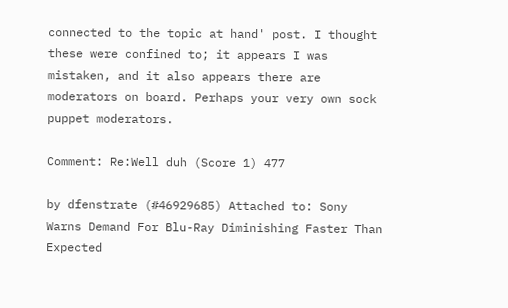connected to the topic at hand' post. I thought these were confined to; it appears I was mistaken, and it also appears there are moderators on board. Perhaps your very own sock puppet moderators.

Comment: Re:Well duh (Score 1) 477

by dfenstrate (#46929685) Attached to: Sony Warns Demand For Blu-Ray Diminishing Faster Than Expected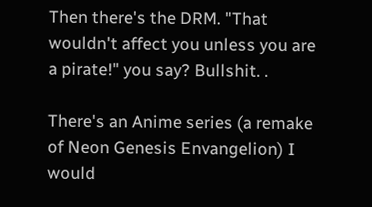Then there's the DRM. "That wouldn't affect you unless you are a pirate!" you say? Bullshit. .

There's an Anime series (a remake of Neon Genesis Envangelion) I would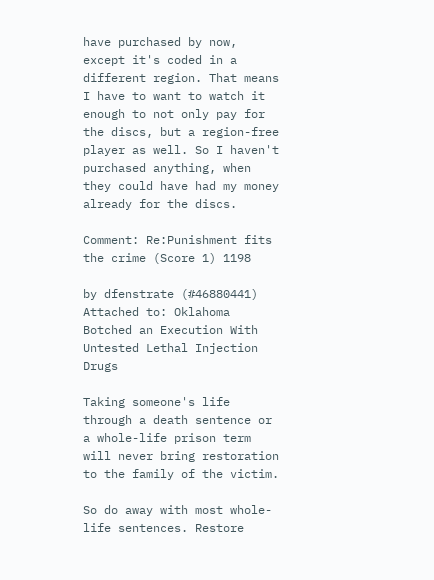have purchased by now, except it's coded in a different region. That means I have to want to watch it enough to not only pay for the discs, but a region-free player as well. So I haven't purchased anything, when they could have had my money already for the discs.

Comment: Re:Punishment fits the crime (Score 1) 1198

by dfenstrate (#46880441) Attached to: Oklahoma Botched an Execution With Untested Lethal Injection Drugs

Taking someone's life through a death sentence or a whole-life prison term will never bring restoration to the family of the victim.

So do away with most whole-life sentences. Restore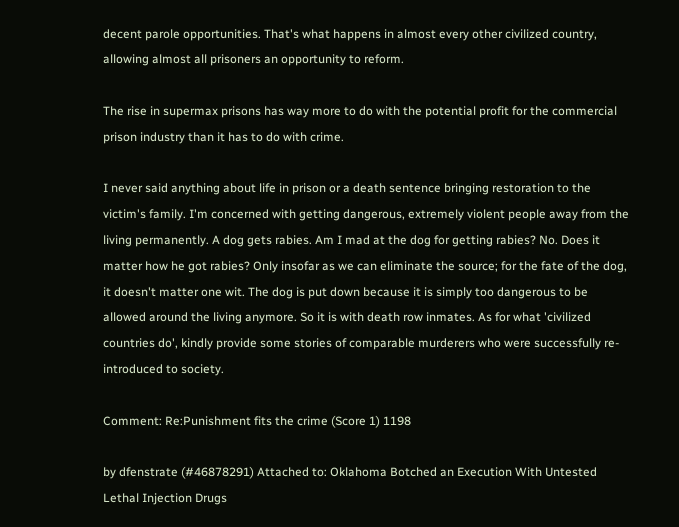decent parole opportunities. That's what happens in almost every other civilized country, allowing almost all prisoners an opportunity to reform.

The rise in supermax prisons has way more to do with the potential profit for the commercial prison industry than it has to do with crime.

I never said anything about life in prison or a death sentence bringing restoration to the victim's family. I'm concerned with getting dangerous, extremely violent people away from the living permanently. A dog gets rabies. Am I mad at the dog for getting rabies? No. Does it matter how he got rabies? Only insofar as we can eliminate the source; for the fate of the dog, it doesn't matter one wit. The dog is put down because it is simply too dangerous to be allowed around the living anymore. So it is with death row inmates. As for what 'civilized countries do', kindly provide some stories of comparable murderers who were successfully re-introduced to society.

Comment: Re:Punishment fits the crime (Score 1) 1198

by dfenstrate (#46878291) Attached to: Oklahoma Botched an Execution With Untested Lethal Injection Drugs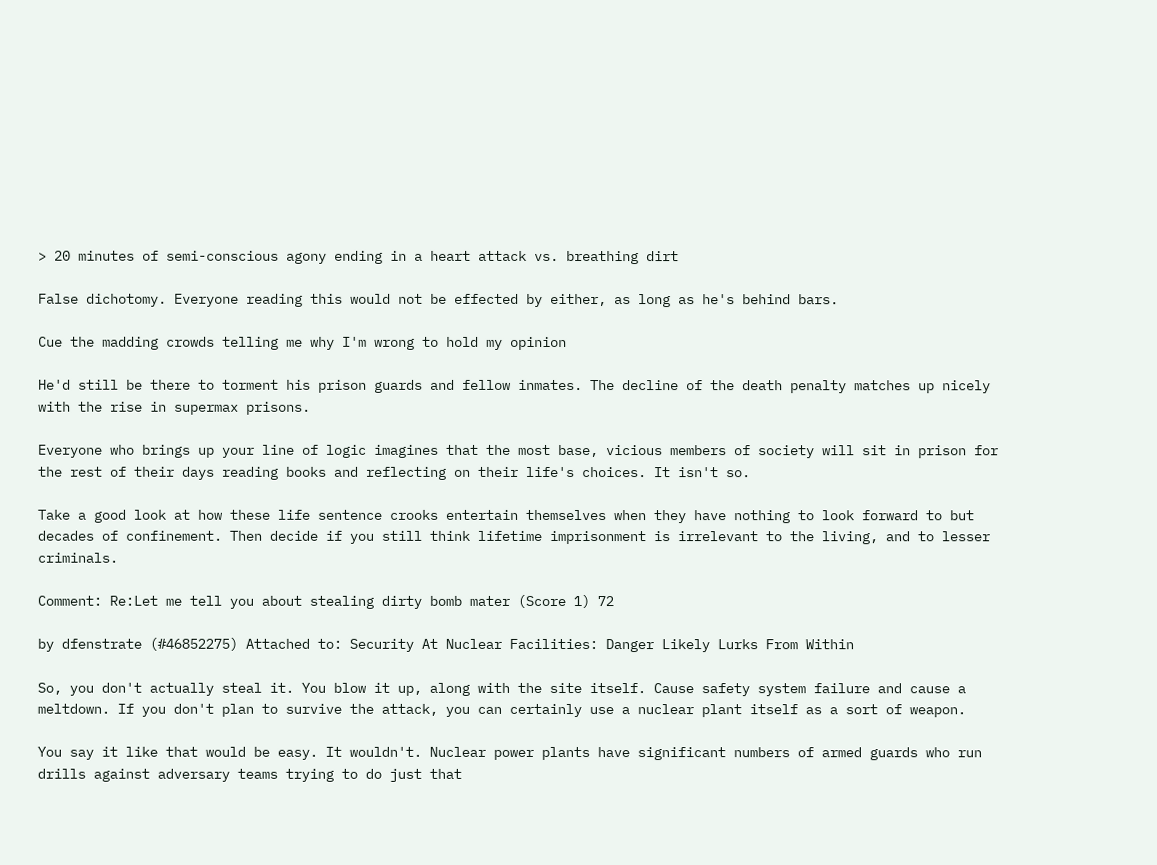> 20 minutes of semi-conscious agony ending in a heart attack vs. breathing dirt

False dichotomy. Everyone reading this would not be effected by either, as long as he's behind bars.

Cue the madding crowds telling me why I'm wrong to hold my opinion

He'd still be there to torment his prison guards and fellow inmates. The decline of the death penalty matches up nicely with the rise in supermax prisons.

Everyone who brings up your line of logic imagines that the most base, vicious members of society will sit in prison for the rest of their days reading books and reflecting on their life's choices. It isn't so.

Take a good look at how these life sentence crooks entertain themselves when they have nothing to look forward to but decades of confinement. Then decide if you still think lifetime imprisonment is irrelevant to the living, and to lesser criminals.

Comment: Re:Let me tell you about stealing dirty bomb mater (Score 1) 72

by dfenstrate (#46852275) Attached to: Security At Nuclear Facilities: Danger Likely Lurks From Within

So, you don't actually steal it. You blow it up, along with the site itself. Cause safety system failure and cause a meltdown. If you don't plan to survive the attack, you can certainly use a nuclear plant itself as a sort of weapon.

You say it like that would be easy. It wouldn't. Nuclear power plants have significant numbers of armed guards who run drills against adversary teams trying to do just that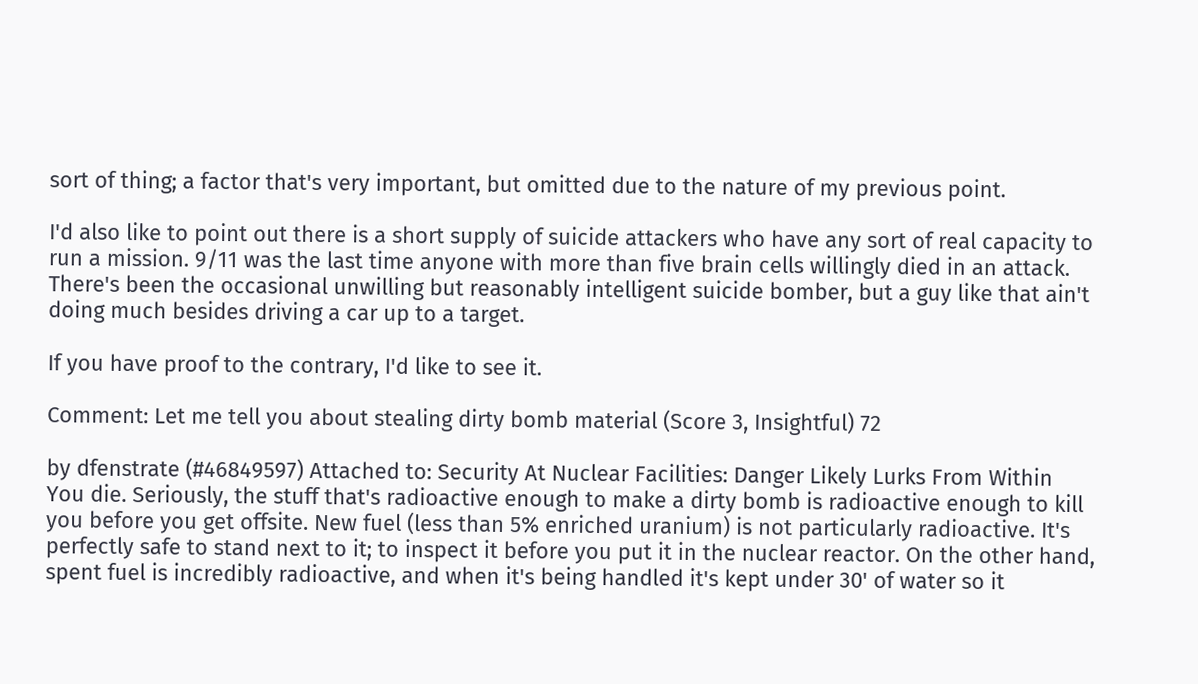sort of thing; a factor that's very important, but omitted due to the nature of my previous point.

I'd also like to point out there is a short supply of suicide attackers who have any sort of real capacity to run a mission. 9/11 was the last time anyone with more than five brain cells willingly died in an attack. There's been the occasional unwilling but reasonably intelligent suicide bomber, but a guy like that ain't doing much besides driving a car up to a target.

If you have proof to the contrary, I'd like to see it.

Comment: Let me tell you about stealing dirty bomb material (Score 3, Insightful) 72

by dfenstrate (#46849597) Attached to: Security At Nuclear Facilities: Danger Likely Lurks From Within
You die. Seriously, the stuff that's radioactive enough to make a dirty bomb is radioactive enough to kill you before you get offsite. New fuel (less than 5% enriched uranium) is not particularly radioactive. It's perfectly safe to stand next to it; to inspect it before you put it in the nuclear reactor. On the other hand, spent fuel is incredibly radioactive, and when it's being handled it's kept under 30' of water so it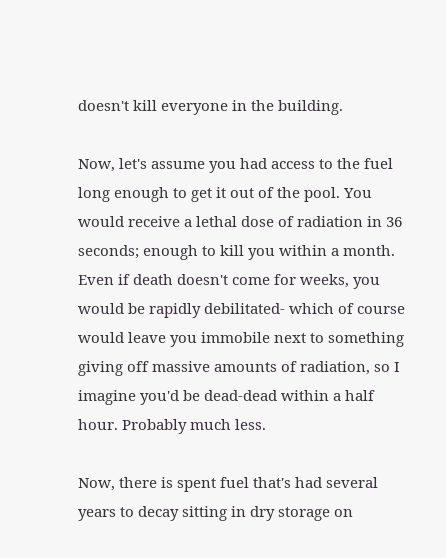doesn't kill everyone in the building.

Now, let's assume you had access to the fuel long enough to get it out of the pool. You would receive a lethal dose of radiation in 36 seconds; enough to kill you within a month. Even if death doesn't come for weeks, you would be rapidly debilitated- which of course would leave you immobile next to something giving off massive amounts of radiation, so I imagine you'd be dead-dead within a half hour. Probably much less.

Now, there is spent fuel that's had several years to decay sitting in dry storage on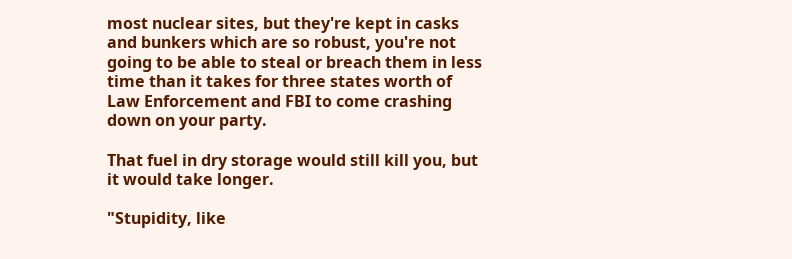most nuclear sites, but they're kept in casks and bunkers which are so robust, you're not going to be able to steal or breach them in less time than it takes for three states worth of Law Enforcement and FBI to come crashing down on your party.

That fuel in dry storage would still kill you, but it would take longer.

"Stupidity, like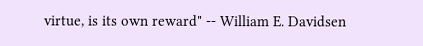virtue, is its own reward" -- William E. Davidsen